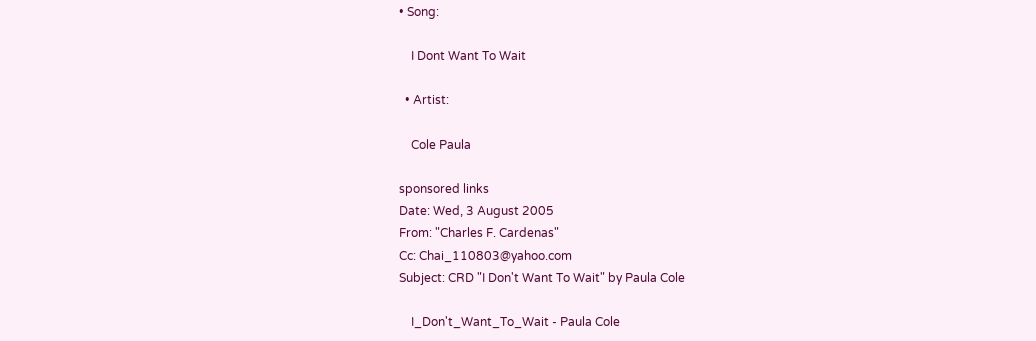• Song:

    I Dont Want To Wait

  • Artist:

    Cole Paula

sponsored links
Date: Wed, 3 August 2005
From: "Charles F. Cardenas"
Cc: Chai_110803@yahoo.com
Subject: CRD "I Don't Want To Wait" by Paula Cole

    I_Don't_Want_To_Wait - Paula Cole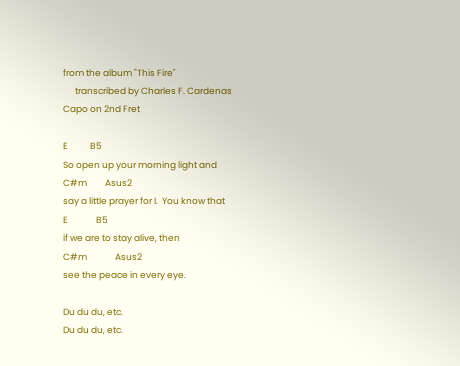from the album "This Fire"
      transcribed by Charles F. Cardenas
Capo on 2nd Fret

E           B5
So open up your morning light and
C#m         Asus2
say a little prayer for I.  You know that
E              B5
if we are to stay alive, then
C#m              Asus2
see the peace in every eye.

Du du du, etc.
Du du du, etc.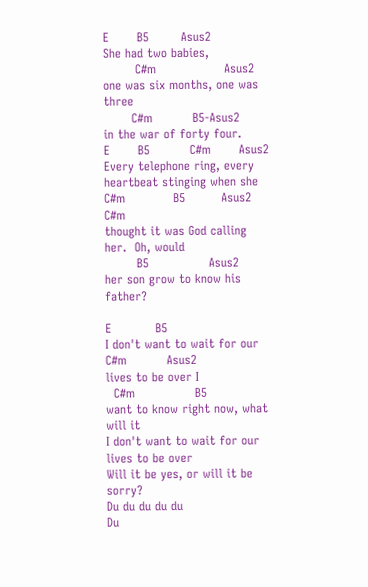E       B5        Asus2
She had two babies,
        C#m                 Asus2
one was six months, one was three
       C#m          B5-Asus2
in the war of forty four.
E       B5          C#m       Asus2
Every telephone ring, every heartbeat stinging when she
C#m            B5         Asus2      C#m
thought it was God calling her.  Oh, would
        B5               Asus2
her son grow to know his father?

E           B5
I don't want to wait for our
C#m          Asus2
lives to be over I
  C#m               B5
want to know right now, what will it
I don't want to wait for our lives to be over
Will it be yes, or will it be sorry?
Du du du du du
Du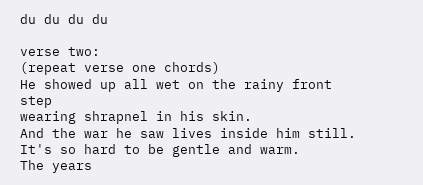du du du du

verse two:
(repeat verse one chords)
He showed up all wet on the rainy front step
wearing shrapnel in his skin.
And the war he saw lives inside him still.
It's so hard to be gentle and warm.
The years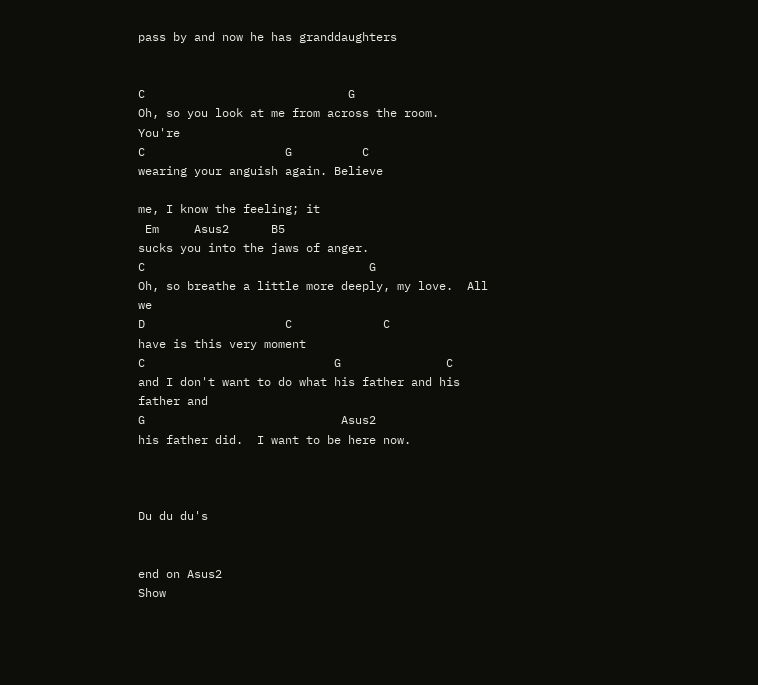pass by and now he has granddaughters


C                             G
Oh, so you look at me from across the room.  You're
C                    G          C
wearing your anguish again. Believe

me, I know the feeling; it
 Em     Asus2      B5
sucks you into the jaws of anger.
C                                G
Oh, so breathe a little more deeply, my love.  All we
D                    C             C
have is this very moment
C                           G               C
and I don't want to do what his father and his father and
G                            Asus2
his father did.  I want to be here now.



Du du du's


end on Asus2
Show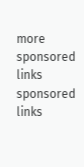more
sponsored links
sponsored links